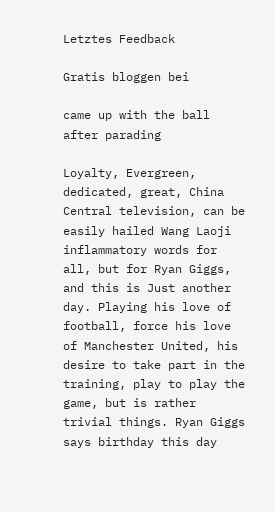Letztes Feedback

Gratis bloggen bei

came up with the ball after parading

Loyalty, Evergreen, dedicated, great, China Central television, can be easily hailed Wang Laoji inflammatory words for all, but for Ryan Giggs, and this is Just another day. Playing his love of football, force his love of Manchester United, his desire to take part in the training, play to play the game, but is rather trivial things. Ryan Giggs says birthday this day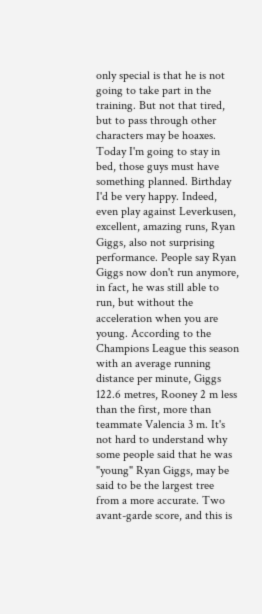only special is that he is not going to take part in the training. But not that tired, but to pass through other characters may be hoaxes. Today I'm going to stay in bed, those guys must have something planned. Birthday I'd be very happy. Indeed, even play against Leverkusen, excellent, amazing runs, Ryan Giggs, also not surprising performance. People say Ryan Giggs now don't run anymore, in fact, he was still able to run, but without the acceleration when you are young. According to the Champions League this season with an average running distance per minute, Giggs 122.6 metres, Rooney 2 m less than the first, more than teammate Valencia 3 m. It's not hard to understand why some people said that he was "young" Ryan Giggs, may be said to be the largest tree from a more accurate. Two avant-garde score, and this is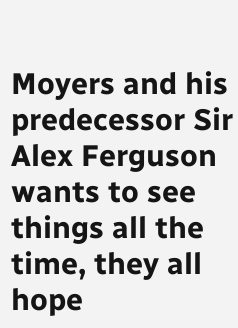Moyers and his predecessor Sir Alex Ferguson wants to see things all the time, they all hope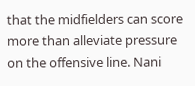that the midfielders can score more than alleviate pressure on the offensive line. Nani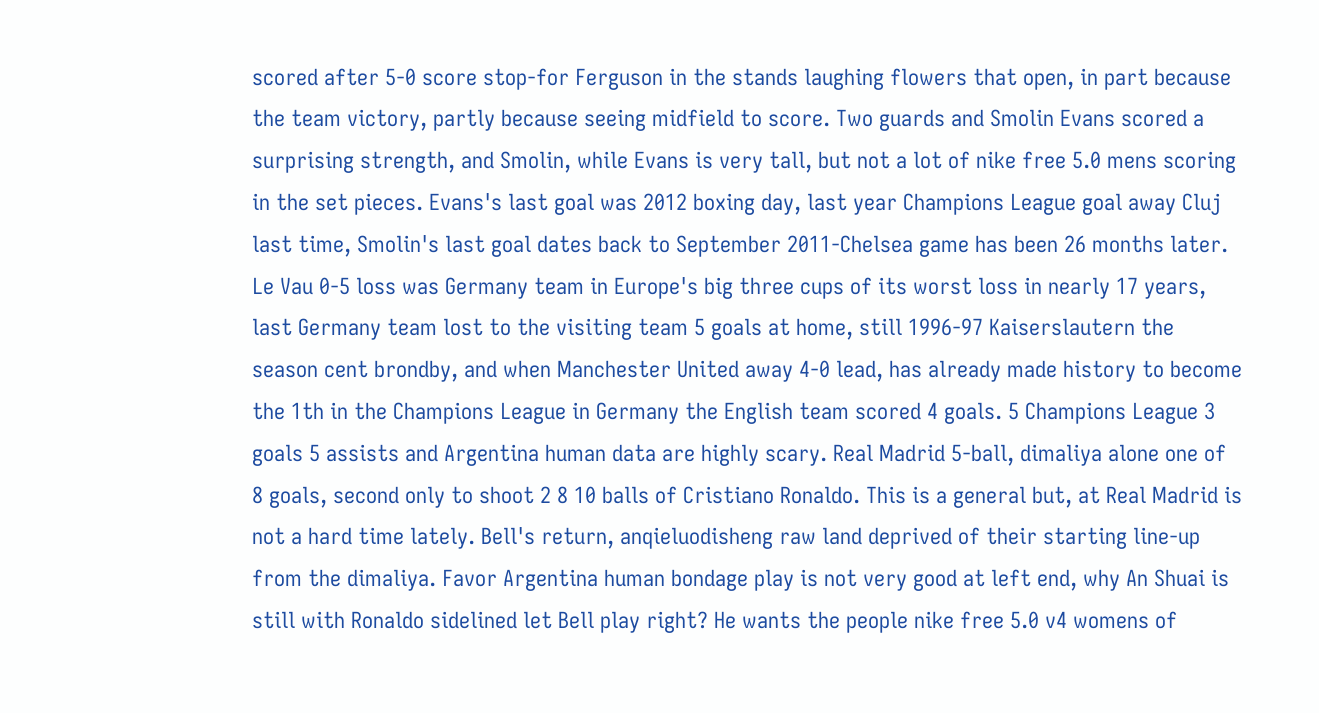scored after 5-0 score stop-for Ferguson in the stands laughing flowers that open, in part because the team victory, partly because seeing midfield to score. Two guards and Smolin Evans scored a surprising strength, and Smolin, while Evans is very tall, but not a lot of nike free 5.0 mens scoring in the set pieces. Evans's last goal was 2012 boxing day, last year Champions League goal away Cluj last time, Smolin's last goal dates back to September 2011-Chelsea game has been 26 months later. Le Vau 0-5 loss was Germany team in Europe's big three cups of its worst loss in nearly 17 years, last Germany team lost to the visiting team 5 goals at home, still 1996-97 Kaiserslautern the season cent brondby, and when Manchester United away 4-0 lead, has already made history to become the 1th in the Champions League in Germany the English team scored 4 goals. 5 Champions League 3 goals 5 assists and Argentina human data are highly scary. Real Madrid 5-ball, dimaliya alone one of 8 goals, second only to shoot 2 8 10 balls of Cristiano Ronaldo. This is a general but, at Real Madrid is not a hard time lately. Bell's return, anqieluodisheng raw land deprived of their starting line-up from the dimaliya. Favor Argentina human bondage play is not very good at left end, why An Shuai is still with Ronaldo sidelined let Bell play right? He wants the people nike free 5.0 v4 womens of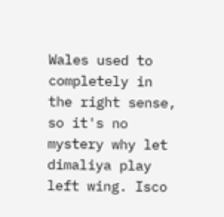Wales used to completely in the right sense, so it's no mystery why let dimaliya play left wing. Isco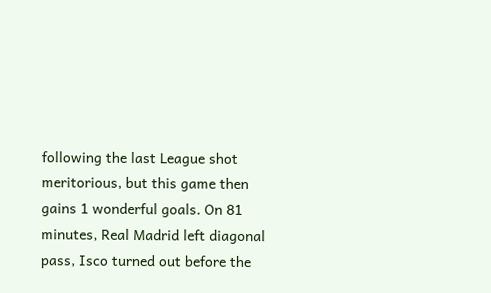following the last League shot meritorious, but this game then gains 1 wonderful goals. On 81 minutes, Real Madrid left diagonal pass, Isco turned out before the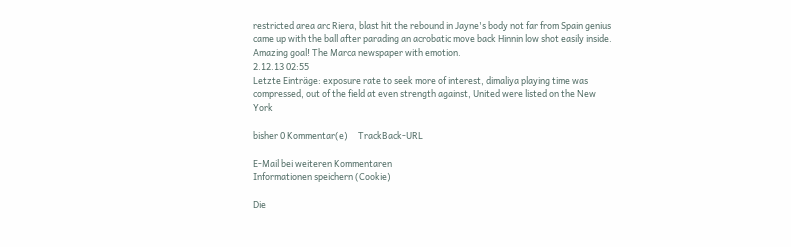restricted area arc Riera, blast hit the rebound in Jayne's body not far from Spain genius came up with the ball after parading an acrobatic move back Hinnin low shot easily inside. Amazing goal! The Marca newspaper with emotion.
2.12.13 02:55
Letzte Einträge: exposure rate to seek more of interest, dimaliya playing time was compressed, out of the field at even strength against, United were listed on the New York

bisher 0 Kommentar(e)     TrackBack-URL

E-Mail bei weiteren Kommentaren
Informationen speichern (Cookie)

Die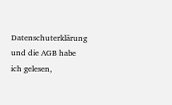Datenschuterklärung und die AGB habe ich gelesen,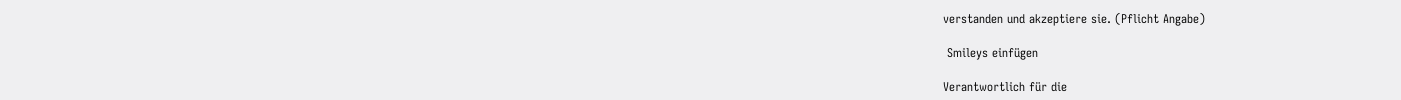verstanden und akzeptiere sie. (Pflicht Angabe)

 Smileys einfügen

Verantwortlich für die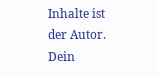Inhalte ist der Autor. Dein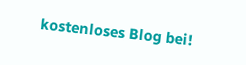kostenloses Blog bei!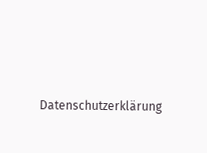Datenschutzerklärung